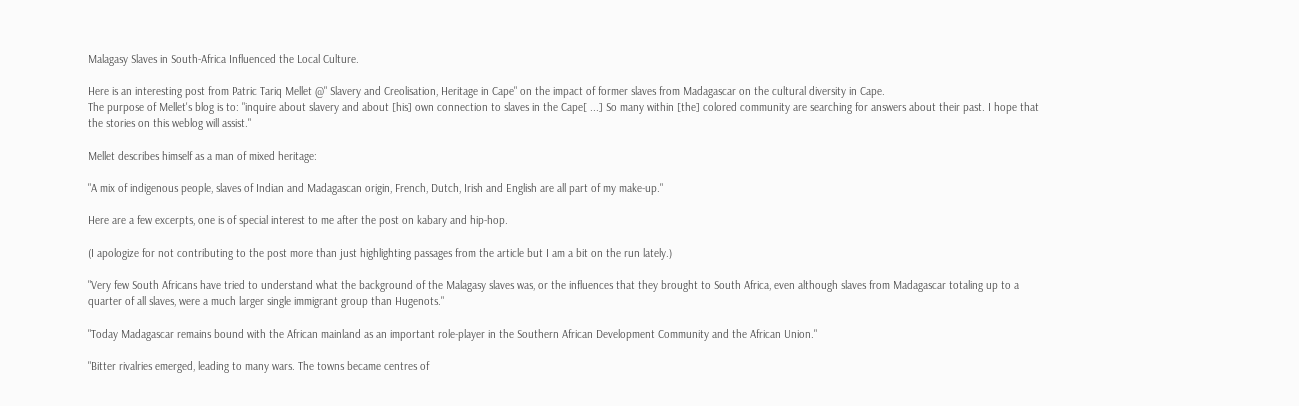Malagasy Slaves in South-Africa Influenced the Local Culture.

Here is an interesting post from Patric Tariq Mellet @" Slavery and Creolisation, Heritage in Cape" on the impact of former slaves from Madagascar on the cultural diversity in Cape.
The purpose of Mellet's blog is to: "inquire about slavery and about [his] own connection to slaves in the Cape[ ...] So many within [the] colored community are searching for answers about their past. I hope that the stories on this weblog will assist."

Mellet describes himself as a man of mixed heritage:

"A mix of indigenous people, slaves of Indian and Madagascan origin, French, Dutch, Irish and English are all part of my make-up."

Here are a few excerpts, one is of special interest to me after the post on kabary and hip-hop.

(I apologize for not contributing to the post more than just highlighting passages from the article but I am a bit on the run lately.)

"Very few South Africans have tried to understand what the background of the Malagasy slaves was, or the influences that they brought to South Africa, even although slaves from Madagascar totaling up to a quarter of all slaves, were a much larger single immigrant group than Hugenots."

"Today Madagascar remains bound with the African mainland as an important role-player in the Southern African Development Community and the African Union."

"Bitter rivalries emerged, leading to many wars. The towns became centres of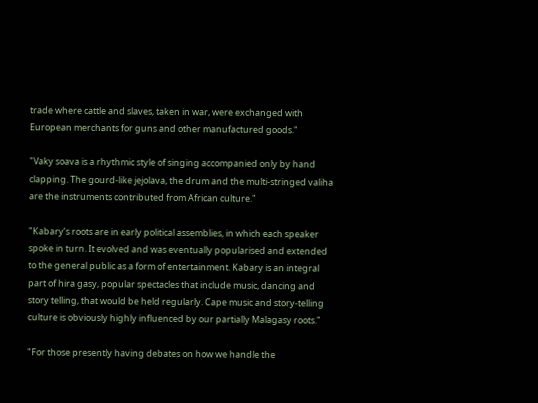trade where cattle and slaves, taken in war, were exchanged with European merchants for guns and other manufactured goods."

"Vaky soava is a rhythmic style of singing accompanied only by hand clapping. The gourd-like jejolava, the drum and the multi-stringed valiha are the instruments contributed from African culture."

"Kabary’s roots are in early political assemblies, in which each speaker spoke in turn. It evolved and was eventually popularised and extended to the general public as a form of entertainment. Kabary is an integral part of hira gasy, popular spectacles that include music, dancing and story telling, that would be held regularly. Cape music and story-telling culture is obviously highly influenced by our partially Malagasy roots."

"For those presently having debates on how we handle the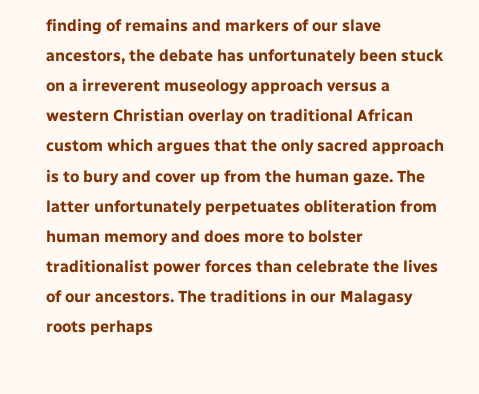finding of remains and markers of our slave ancestors, the debate has unfortunately been stuck on a irreverent museology approach versus a western Christian overlay on traditional African custom which argues that the only sacred approach is to bury and cover up from the human gaze. The latter unfortunately perpetuates obliteration from human memory and does more to bolster traditionalist power forces than celebrate the lives of our ancestors. The traditions in our Malagasy roots perhaps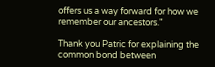offers us a way forward for how we remember our ancestors."

Thank you Patric for explaining the common bond between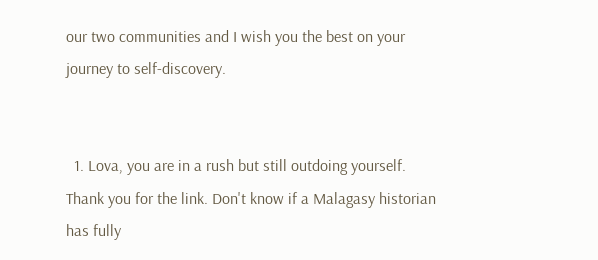our two communities and I wish you the best on your journey to self-discovery.


  1. Lova, you are in a rush but still outdoing yourself. Thank you for the link. Don't know if a Malagasy historian has fully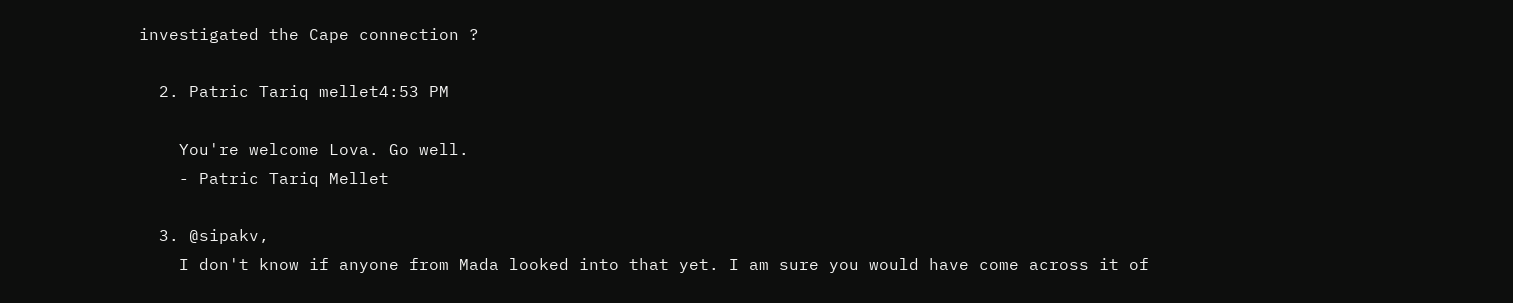investigated the Cape connection ?

  2. Patric Tariq mellet4:53 PM

    You're welcome Lova. Go well.
    - Patric Tariq Mellet

  3. @sipakv,
    I don't know if anyone from Mada looked into that yet. I am sure you would have come across it of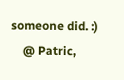someone did. :)
    @ Patric,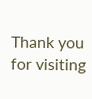Thank you for visiting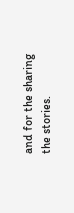and for the sharing the stories.